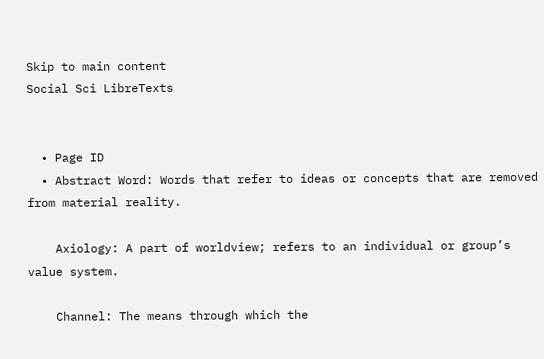Skip to main content
Social Sci LibreTexts


  • Page ID
  • Abstract Word: Words that refer to ideas or concepts that are removed from material reality.

    Axiology: A part of worldview; refers to an individual or group’s value system.

    Channel: The means through which the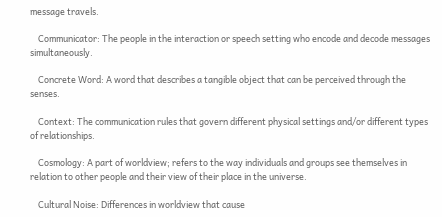message travels.

    Communicator: The people in the interaction or speech setting who encode and decode messages simultaneously.

    Concrete Word: A word that describes a tangible object that can be perceived through the senses.

    Context: The communication rules that govern different physical settings and/or different types of relationships.

    Cosmology: A part of worldview; refers to the way individuals and groups see themselves in relation to other people and their view of their place in the universe.

    Cultural Noise: Differences in worldview that cause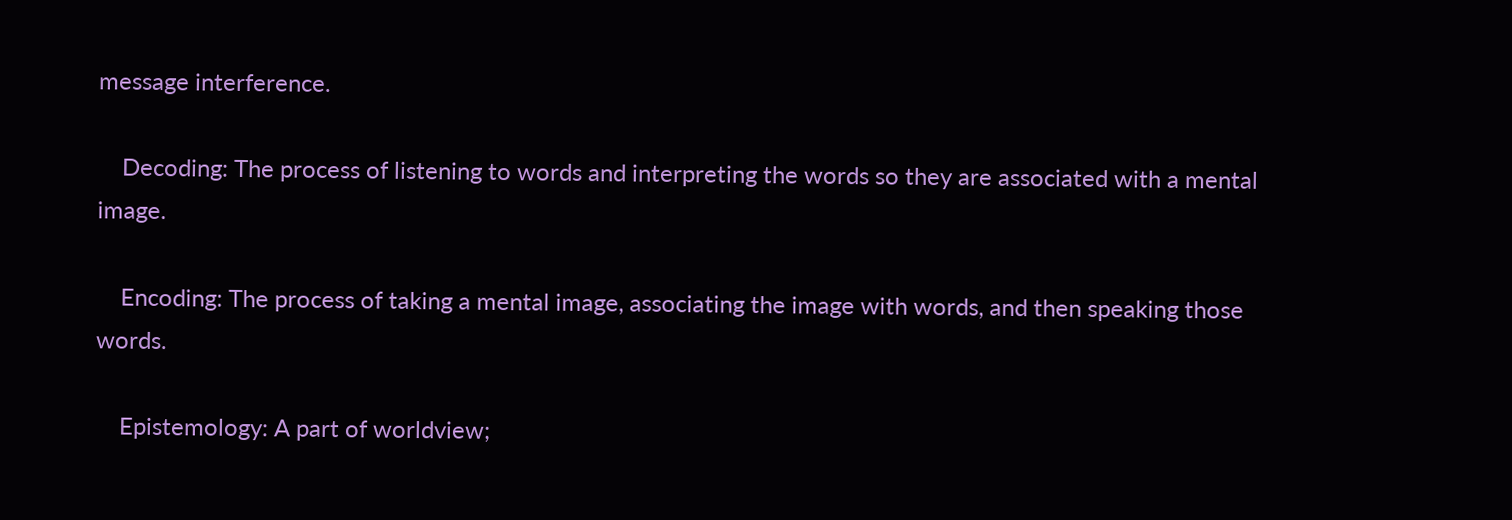message interference.

    Decoding: The process of listening to words and interpreting the words so they are associated with a mental image.

    Encoding: The process of taking a mental image, associating the image with words, and then speaking those words.

    Epistemology: A part of worldview;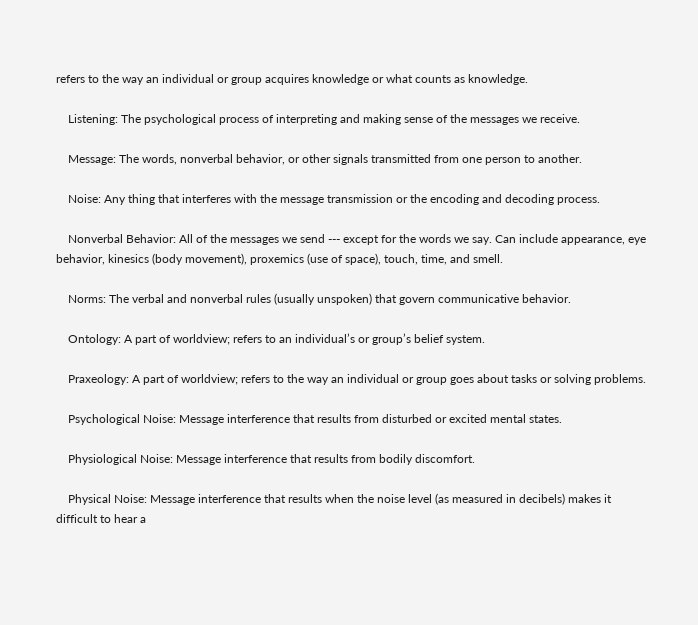refers to the way an individual or group acquires knowledge or what counts as knowledge.

    Listening: The psychological process of interpreting and making sense of the messages we receive.

    Message: The words, nonverbal behavior, or other signals transmitted from one person to another.

    Noise: Any thing that interferes with the message transmission or the encoding and decoding process.

    Nonverbal Behavior: All of the messages we send --- except for the words we say. Can include appearance, eye behavior, kinesics (body movement), proxemics (use of space), touch, time, and smell.

    Norms: The verbal and nonverbal rules (usually unspoken) that govern communicative behavior.

    Ontology: A part of worldview; refers to an individual’s or group’s belief system.

    Praxeology: A part of worldview; refers to the way an individual or group goes about tasks or solving problems.

    Psychological Noise: Message interference that results from disturbed or excited mental states.

    Physiological Noise: Message interference that results from bodily discomfort.

    Physical Noise: Message interference that results when the noise level (as measured in decibels) makes it difficult to hear a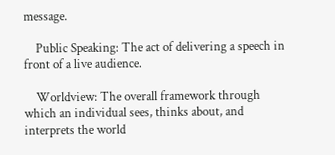message.

    Public Speaking: The act of delivering a speech in front of a live audience.

    Worldview: The overall framework through which an individual sees, thinks about, and interprets the world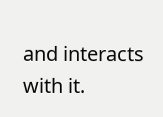and interacts with it.